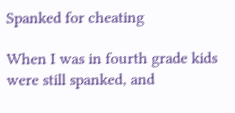Spanked for cheating

When I was in fourth grade kids were still spanked, and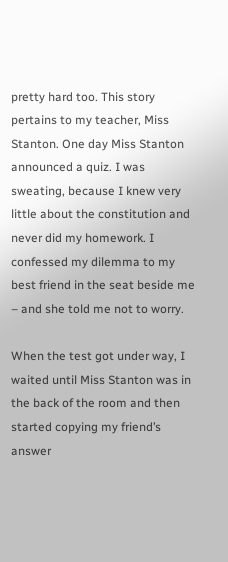pretty hard too. This story pertains to my teacher, Miss Stanton. One day Miss Stanton announced a quiz. I was sweating, because I knew very little about the constitution and never did my homework. I confessed my dilemma to my best friend in the seat beside me – and she told me not to worry.

When the test got under way, I waited until Miss Stanton was in the back of the room and then started copying my friend’s answer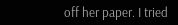off her paper. I tried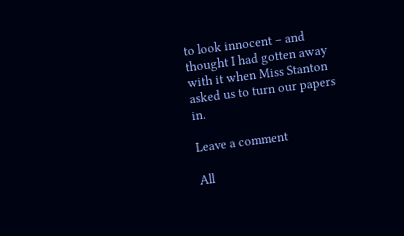to look innocent – and thought I had gotten away with it when Miss Stanton asked us to turn our papers in.

Leave a comment

All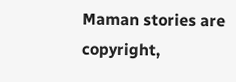Maman stories are copyright,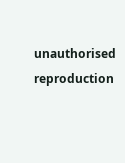unauthorised reproduction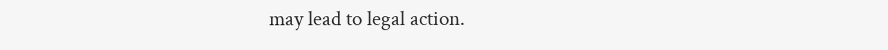may lead to legal action.